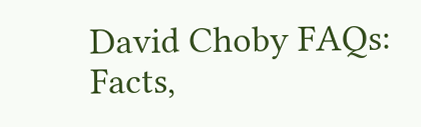David Choby FAQs: Facts,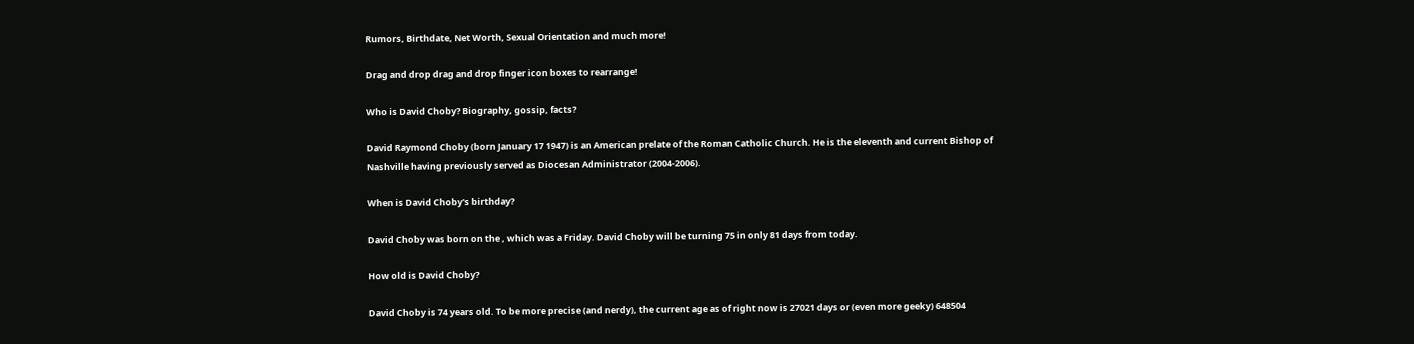Rumors, Birthdate, Net Worth, Sexual Orientation and much more!

Drag and drop drag and drop finger icon boxes to rearrange!

Who is David Choby? Biography, gossip, facts?

David Raymond Choby (born January 17 1947) is an American prelate of the Roman Catholic Church. He is the eleventh and current Bishop of Nashville having previously served as Diocesan Administrator (2004-2006).

When is David Choby's birthday?

David Choby was born on the , which was a Friday. David Choby will be turning 75 in only 81 days from today.

How old is David Choby?

David Choby is 74 years old. To be more precise (and nerdy), the current age as of right now is 27021 days or (even more geeky) 648504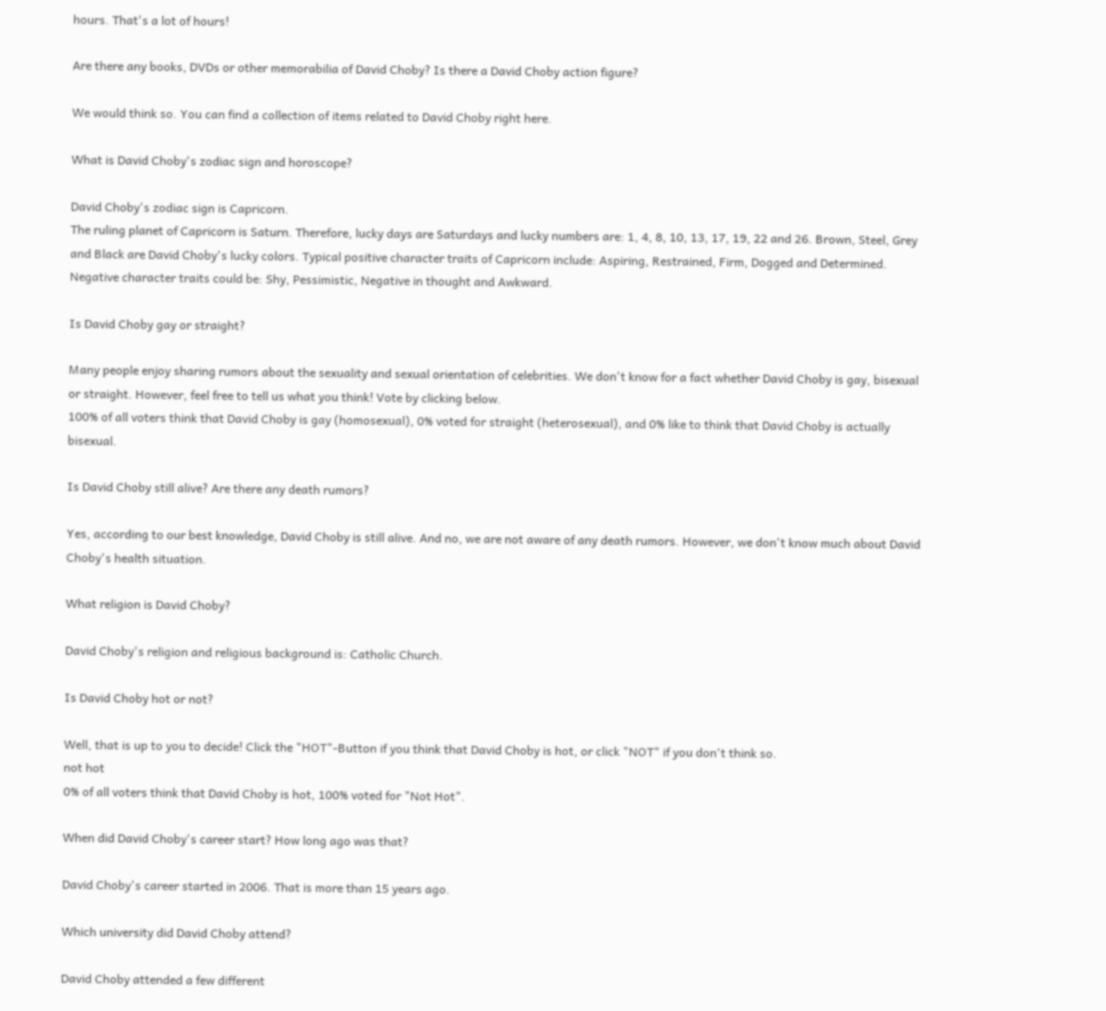hours. That's a lot of hours!

Are there any books, DVDs or other memorabilia of David Choby? Is there a David Choby action figure?

We would think so. You can find a collection of items related to David Choby right here.

What is David Choby's zodiac sign and horoscope?

David Choby's zodiac sign is Capricorn.
The ruling planet of Capricorn is Saturn. Therefore, lucky days are Saturdays and lucky numbers are: 1, 4, 8, 10, 13, 17, 19, 22 and 26. Brown, Steel, Grey and Black are David Choby's lucky colors. Typical positive character traits of Capricorn include: Aspiring, Restrained, Firm, Dogged and Determined. Negative character traits could be: Shy, Pessimistic, Negative in thought and Awkward.

Is David Choby gay or straight?

Many people enjoy sharing rumors about the sexuality and sexual orientation of celebrities. We don't know for a fact whether David Choby is gay, bisexual or straight. However, feel free to tell us what you think! Vote by clicking below.
100% of all voters think that David Choby is gay (homosexual), 0% voted for straight (heterosexual), and 0% like to think that David Choby is actually bisexual.

Is David Choby still alive? Are there any death rumors?

Yes, according to our best knowledge, David Choby is still alive. And no, we are not aware of any death rumors. However, we don't know much about David Choby's health situation.

What religion is David Choby?

David Choby's religion and religious background is: Catholic Church.

Is David Choby hot or not?

Well, that is up to you to decide! Click the "HOT"-Button if you think that David Choby is hot, or click "NOT" if you don't think so.
not hot
0% of all voters think that David Choby is hot, 100% voted for "Not Hot".

When did David Choby's career start? How long ago was that?

David Choby's career started in 2006. That is more than 15 years ago.

Which university did David Choby attend?

David Choby attended a few different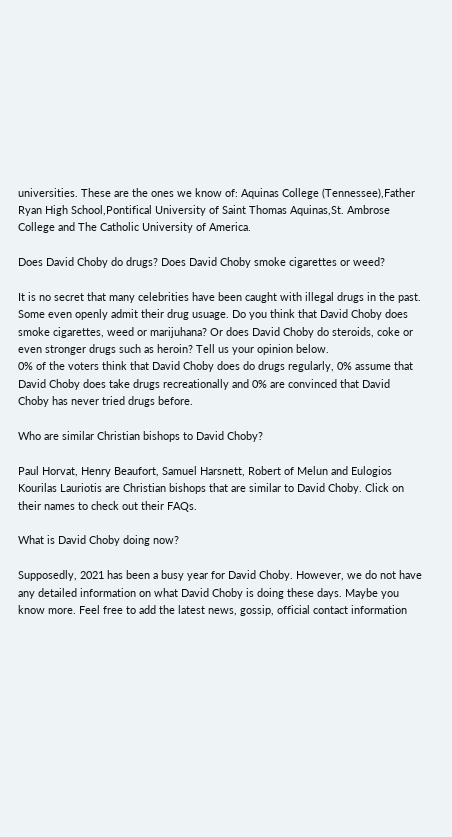universities. These are the ones we know of: Aquinas College (Tennessee),Father Ryan High School,Pontifical University of Saint Thomas Aquinas,St. Ambrose College and The Catholic University of America.

Does David Choby do drugs? Does David Choby smoke cigarettes or weed?

It is no secret that many celebrities have been caught with illegal drugs in the past. Some even openly admit their drug usuage. Do you think that David Choby does smoke cigarettes, weed or marijuhana? Or does David Choby do steroids, coke or even stronger drugs such as heroin? Tell us your opinion below.
0% of the voters think that David Choby does do drugs regularly, 0% assume that David Choby does take drugs recreationally and 0% are convinced that David Choby has never tried drugs before.

Who are similar Christian bishops to David Choby?

Paul Horvat, Henry Beaufort, Samuel Harsnett, Robert of Melun and Eulogios Kourilas Lauriotis are Christian bishops that are similar to David Choby. Click on their names to check out their FAQs.

What is David Choby doing now?

Supposedly, 2021 has been a busy year for David Choby. However, we do not have any detailed information on what David Choby is doing these days. Maybe you know more. Feel free to add the latest news, gossip, official contact information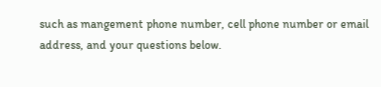such as mangement phone number, cell phone number or email address, and your questions below.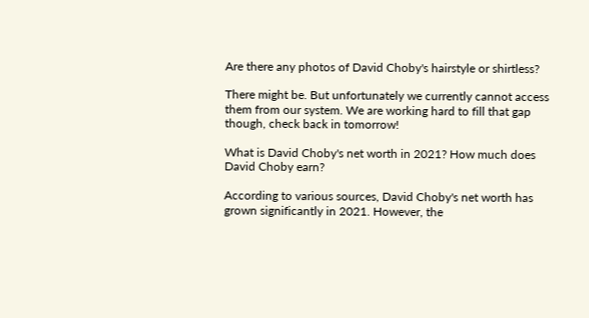Are there any photos of David Choby's hairstyle or shirtless?

There might be. But unfortunately we currently cannot access them from our system. We are working hard to fill that gap though, check back in tomorrow!

What is David Choby's net worth in 2021? How much does David Choby earn?

According to various sources, David Choby's net worth has grown significantly in 2021. However, the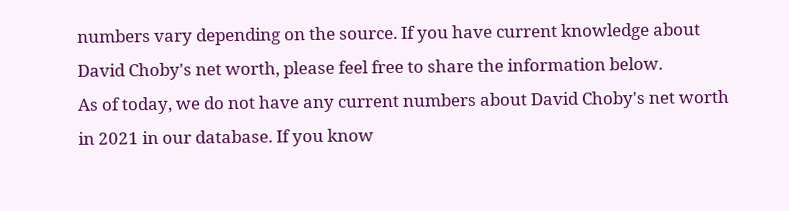numbers vary depending on the source. If you have current knowledge about David Choby's net worth, please feel free to share the information below.
As of today, we do not have any current numbers about David Choby's net worth in 2021 in our database. If you know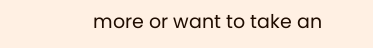more or want to take an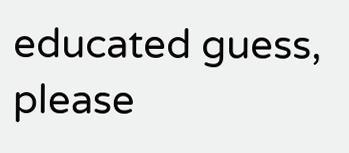educated guess, please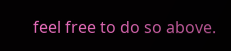feel free to do so above.